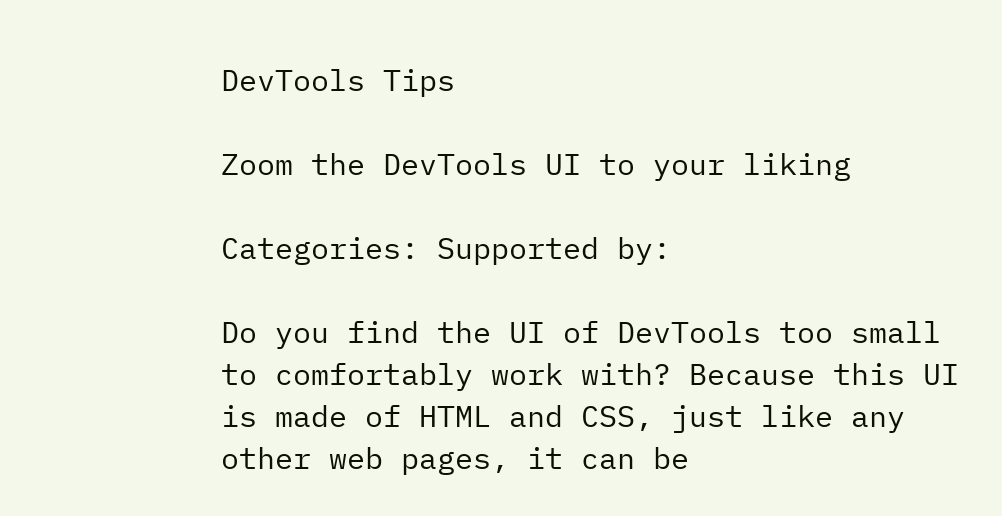DevTools Tips

Zoom the DevTools UI to your liking

Categories: Supported by:

Do you find the UI of DevTools too small to comfortably work with? Because this UI is made of HTML and CSS, just like any other web pages, it can be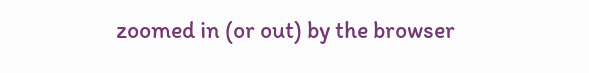zoomed in (or out) by the browser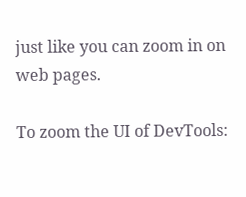just like you can zoom in on web pages.

To zoom the UI of DevTools: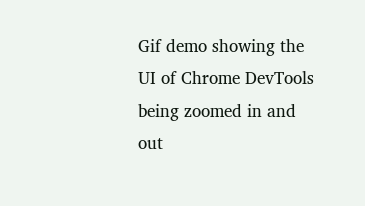Gif demo showing the UI of Chrome DevTools being zoomed in and out